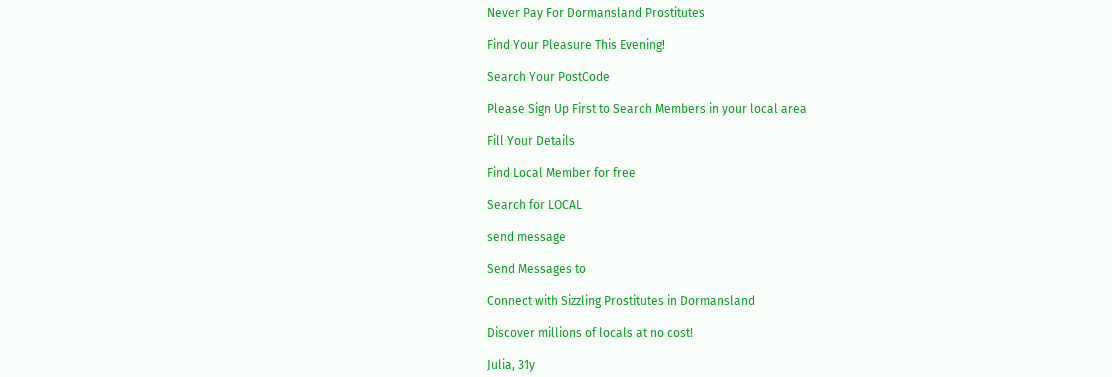Never Pay For Dormansland Prostitutes

Find Your Pleasure This Evening!

Search Your PostCode

Please Sign Up First to Search Members in your local area

Fill Your Details

Find Local Member for free

Search for LOCAL

send message

Send Messages to

Connect with Sizzling Prostitutes in Dormansland

Discover millions of locals at no cost!

Julia, 31y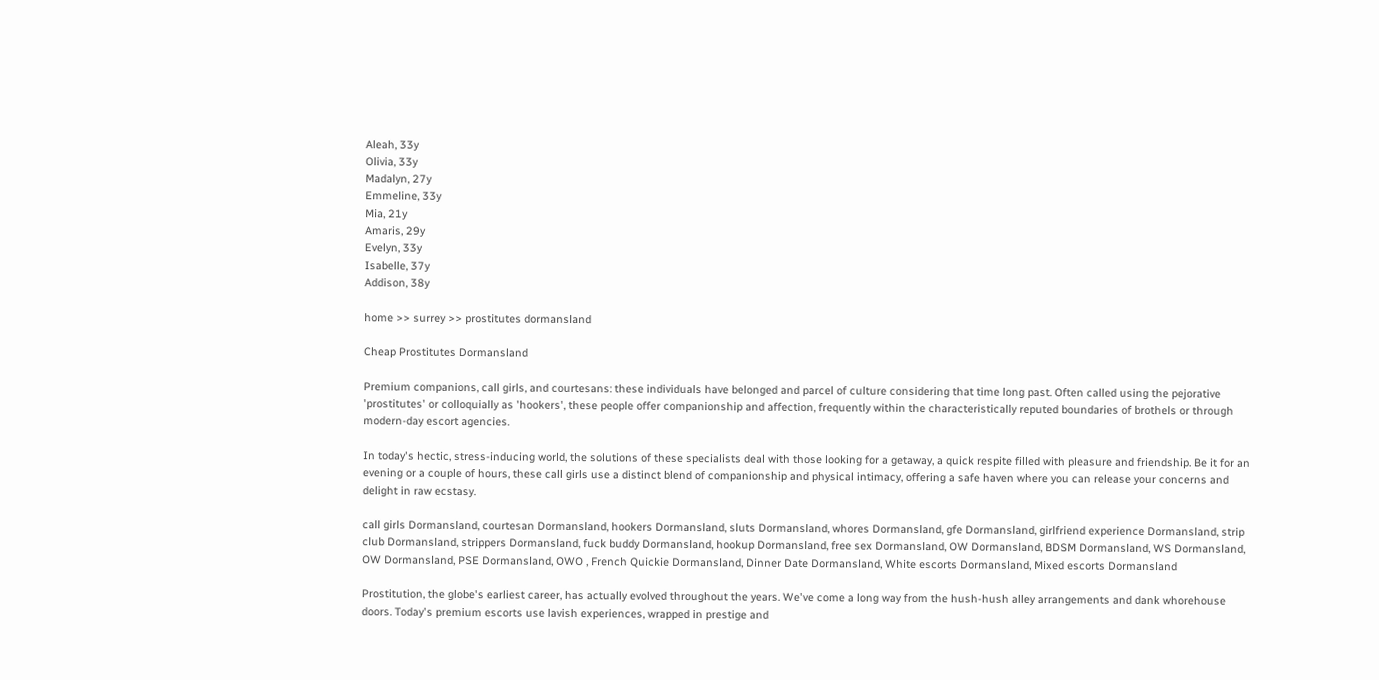Aleah, 33y
Olivia, 33y
Madalyn, 27y
Emmeline, 33y
Mia, 21y
Amaris, 29y
Evelyn, 33y
Isabelle, 37y
Addison, 38y

home >> surrey >> prostitutes dormansland

Cheap Prostitutes Dormansland

Premium companions, call girls, and courtesans: these individuals have belonged and parcel of culture considering that time long past. Often called using the pejorative 'prostitutes' or colloquially as 'hookers', these people offer companionship and affection, frequently within the characteristically reputed boundaries of brothels or through modern-day escort agencies.

In today's hectic, stress-inducing world, the solutions of these specialists deal with those looking for a getaway, a quick respite filled with pleasure and friendship. Be it for an evening or a couple of hours, these call girls use a distinct blend of companionship and physical intimacy, offering a safe haven where you can release your concerns and delight in raw ecstasy.

call girls Dormansland, courtesan Dormansland, hookers Dormansland, sluts Dormansland, whores Dormansland, gfe Dormansland, girlfriend experience Dormansland, strip club Dormansland, strippers Dormansland, fuck buddy Dormansland, hookup Dormansland, free sex Dormansland, OW Dormansland, BDSM Dormansland, WS Dormansland, OW Dormansland, PSE Dormansland, OWO , French Quickie Dormansland, Dinner Date Dormansland, White escorts Dormansland, Mixed escorts Dormansland

Prostitution, the globe's earliest career, has actually evolved throughout the years. We've come a long way from the hush-hush alley arrangements and dank whorehouse doors. Today's premium escorts use lavish experiences, wrapped in prestige and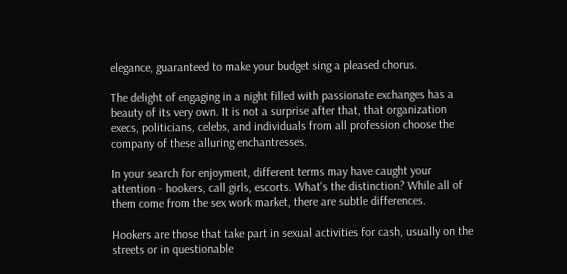elegance, guaranteed to make your budget sing a pleased chorus.

The delight of engaging in a night filled with passionate exchanges has a beauty of its very own. It is not a surprise after that, that organization execs, politicians, celebs, and individuals from all profession choose the company of these alluring enchantresses.

In your search for enjoyment, different terms may have caught your attention - hookers, call girls, escorts. What's the distinction? While all of them come from the sex work market, there are subtle differences.

Hookers are those that take part in sexual activities for cash, usually on the streets or in questionable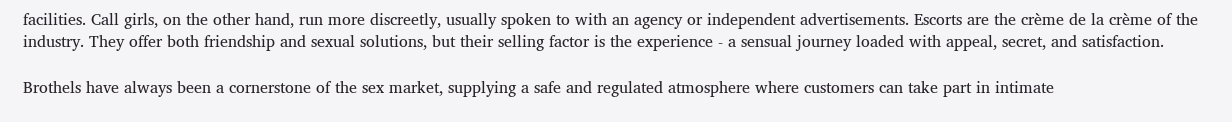facilities. Call girls, on the other hand, run more discreetly, usually spoken to with an agency or independent advertisements. Escorts are the crème de la crème of the industry. They offer both friendship and sexual solutions, but their selling factor is the experience - a sensual journey loaded with appeal, secret, and satisfaction.

Brothels have always been a cornerstone of the sex market, supplying a safe and regulated atmosphere where customers can take part in intimate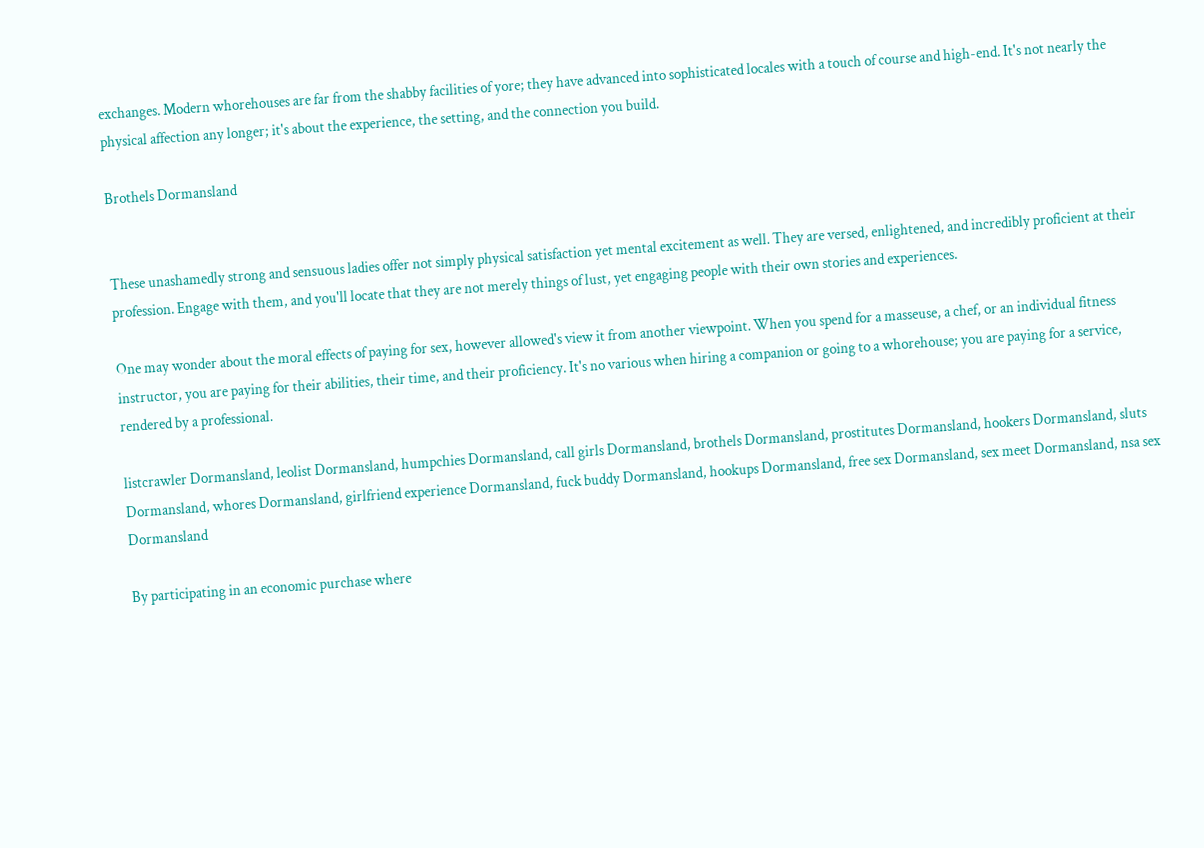exchanges. Modern whorehouses are far from the shabby facilities of yore; they have advanced into sophisticated locales with a touch of course and high-end. It's not nearly the physical affection any longer; it's about the experience, the setting, and the connection you build.

Brothels Dormansland


These unashamedly strong and sensuous ladies offer not simply physical satisfaction yet mental excitement as well. They are versed, enlightened, and incredibly proficient at their profession. Engage with them, and you'll locate that they are not merely things of lust, yet engaging people with their own stories and experiences.

One may wonder about the moral effects of paying for sex, however allowed's view it from another viewpoint. When you spend for a masseuse, a chef, or an individual fitness instructor, you are paying for their abilities, their time, and their proficiency. It's no various when hiring a companion or going to a whorehouse; you are paying for a service, rendered by a professional.

listcrawler Dormansland, leolist Dormansland, humpchies Dormansland, call girls Dormansland, brothels Dormansland, prostitutes Dormansland, hookers Dormansland, sluts Dormansland, whores Dormansland, girlfriend experience Dormansland, fuck buddy Dormansland, hookups Dormansland, free sex Dormansland, sex meet Dormansland, nsa sex Dormansland

By participating in an economic purchase where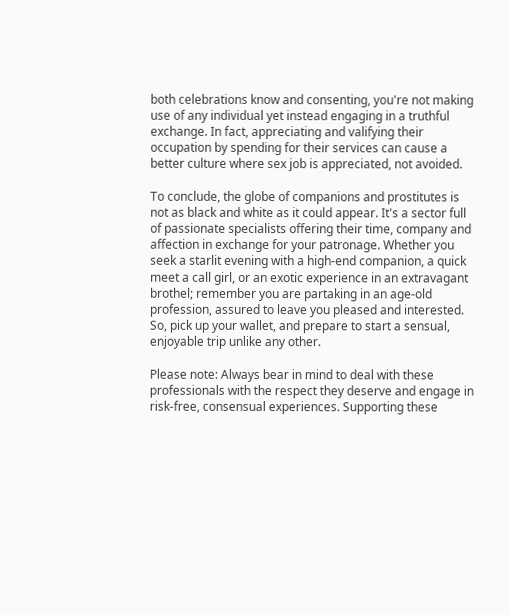both celebrations know and consenting, you're not making use of any individual yet instead engaging in a truthful exchange. In fact, appreciating and valifying their occupation by spending for their services can cause a better culture where sex job is appreciated, not avoided.

To conclude, the globe of companions and prostitutes is not as black and white as it could appear. It's a sector full of passionate specialists offering their time, company and affection in exchange for your patronage. Whether you seek a starlit evening with a high-end companion, a quick meet a call girl, or an exotic experience in an extravagant brothel; remember you are partaking in an age-old profession, assured to leave you pleased and interested. So, pick up your wallet, and prepare to start a sensual, enjoyable trip unlike any other.

Please note: Always bear in mind to deal with these professionals with the respect they deserve and engage in risk-free, consensual experiences. Supporting these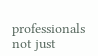professionals not just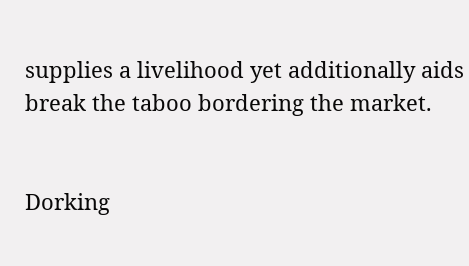supplies a livelihood yet additionally aids break the taboo bordering the market.


Dorking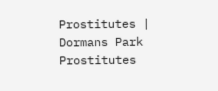Prostitutes | Dormans Park Prostitutes